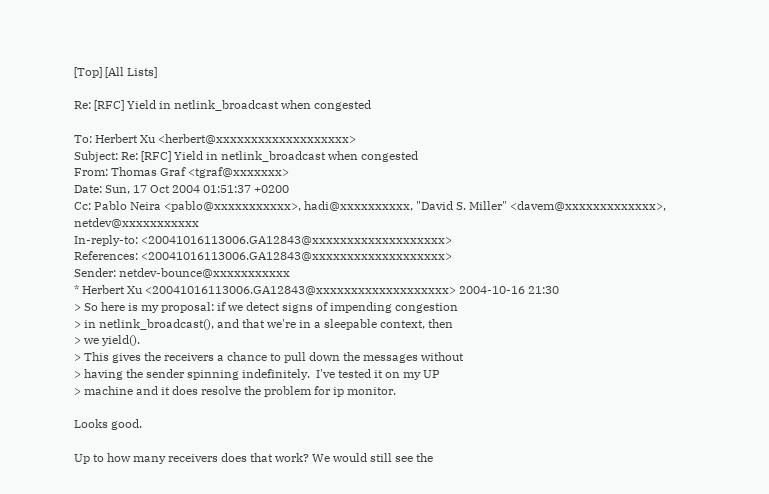[Top] [All Lists]

Re: [RFC] Yield in netlink_broadcast when congested

To: Herbert Xu <herbert@xxxxxxxxxxxxxxxxxxx>
Subject: Re: [RFC] Yield in netlink_broadcast when congested
From: Thomas Graf <tgraf@xxxxxxx>
Date: Sun, 17 Oct 2004 01:51:37 +0200
Cc: Pablo Neira <pablo@xxxxxxxxxxx>, hadi@xxxxxxxxxx, "David S. Miller" <davem@xxxxxxxxxxxxx>, netdev@xxxxxxxxxxx
In-reply-to: <20041016113006.GA12843@xxxxxxxxxxxxxxxxxxx>
References: <20041016113006.GA12843@xxxxxxxxxxxxxxxxxxx>
Sender: netdev-bounce@xxxxxxxxxxx
* Herbert Xu <20041016113006.GA12843@xxxxxxxxxxxxxxxxxxx> 2004-10-16 21:30
> So here is my proposal: if we detect signs of impending congestion
> in netlink_broadcast(), and that we're in a sleepable context, then
> we yield().
> This gives the receivers a chance to pull down the messages without
> having the sender spinning indefinitely.  I've tested it on my UP
> machine and it does resolve the problem for ip monitor.

Looks good.

Up to how many receivers does that work? We would still see the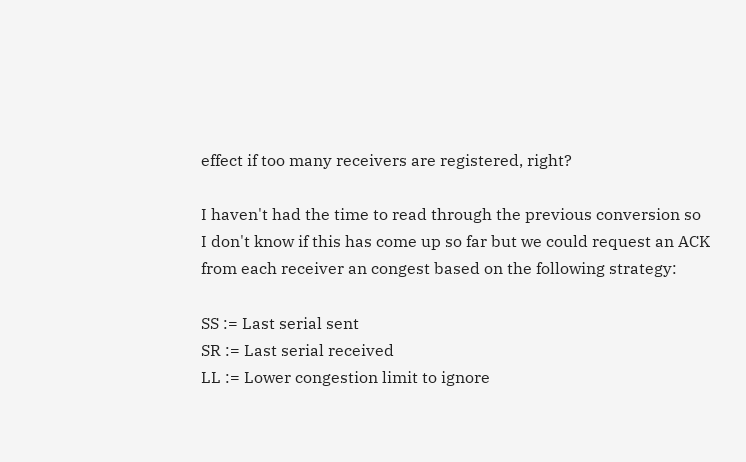effect if too many receivers are registered, right?

I haven't had the time to read through the previous conversion so
I don't know if this has come up so far but we could request an ACK
from each receiver an congest based on the following strategy:

SS := Last serial sent
SR := Last serial received
LL := Lower congestion limit to ignore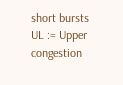short bursts
UL := Upper congestion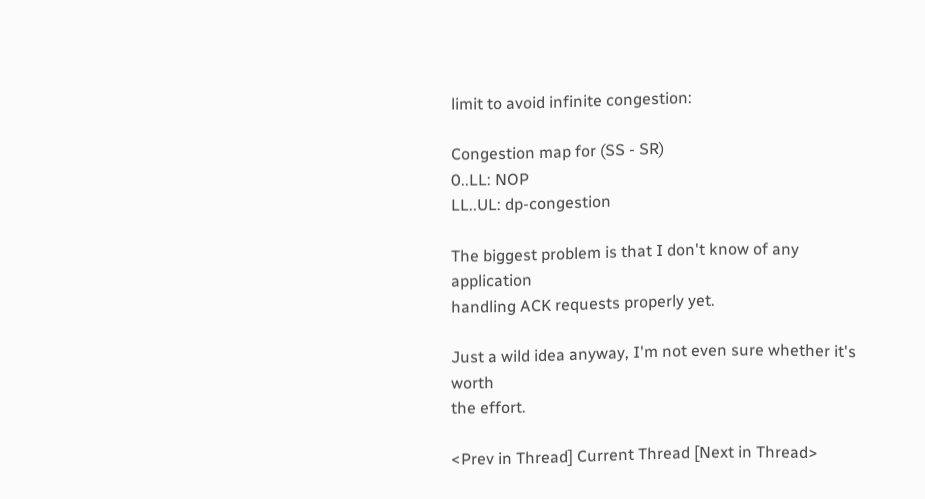limit to avoid infinite congestion:

Congestion map for (SS - SR)
0..LL: NOP
LL..UL: dp-congestion

The biggest problem is that I don't know of any application
handling ACK requests properly yet.

Just a wild idea anyway, I'm not even sure whether it's worth
the effort.

<Prev in Thread] Current Thread [Next in Thread>